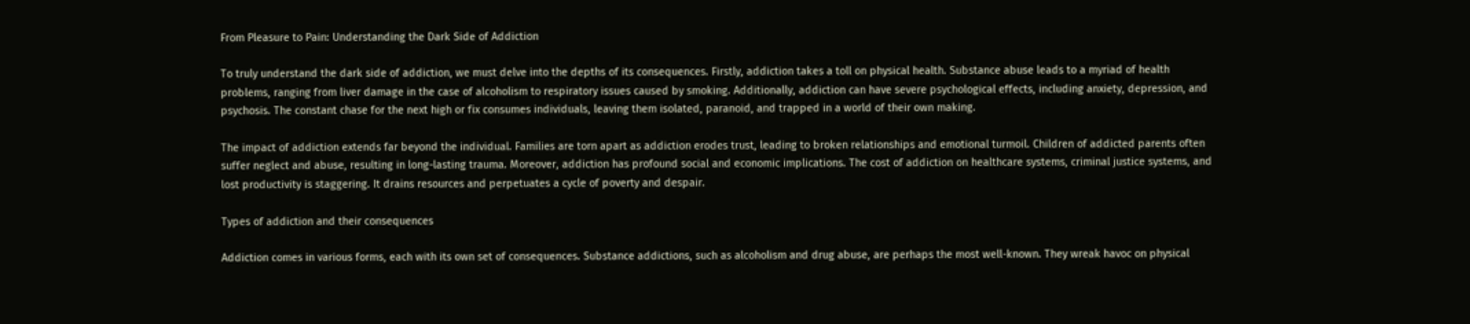From Pleasure to Pain: Understanding the Dark Side of Addiction

To truly understand the dark side of addiction, we must delve into the depths of its consequences. Firstly, addiction takes a toll on physical health. Substance abuse leads to a myriad of health problems, ranging from liver damage in the case of alcoholism to respiratory issues caused by smoking. Additionally, addiction can have severe psychological effects, including anxiety, depression, and psychosis. The constant chase for the next high or fix consumes individuals, leaving them isolated, paranoid, and trapped in a world of their own making.

The impact of addiction extends far beyond the individual. Families are torn apart as addiction erodes trust, leading to broken relationships and emotional turmoil. Children of addicted parents often suffer neglect and abuse, resulting in long-lasting trauma. Moreover, addiction has profound social and economic implications. The cost of addiction on healthcare systems, criminal justice systems, and lost productivity is staggering. It drains resources and perpetuates a cycle of poverty and despair.

Types of addiction and their consequences

Addiction comes in various forms, each with its own set of consequences. Substance addictions, such as alcoholism and drug abuse, are perhaps the most well-known. They wreak havoc on physical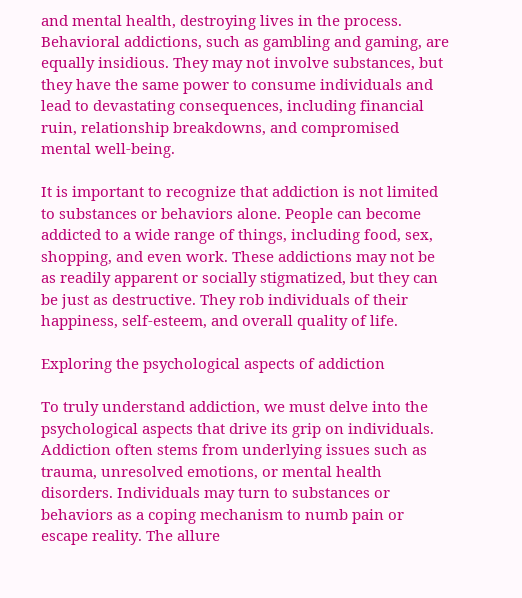and mental health, destroying lives in the process. Behavioral addictions, such as gambling and gaming, are equally insidious. They may not involve substances, but they have the same power to consume individuals and lead to devastating consequences, including financial ruin, relationship breakdowns, and compromised mental well-being.

It is important to recognize that addiction is not limited to substances or behaviors alone. People can become addicted to a wide range of things, including food, sex, shopping, and even work. These addictions may not be as readily apparent or socially stigmatized, but they can be just as destructive. They rob individuals of their happiness, self-esteem, and overall quality of life.

Exploring the psychological aspects of addiction

To truly understand addiction, we must delve into the psychological aspects that drive its grip on individuals. Addiction often stems from underlying issues such as trauma, unresolved emotions, or mental health disorders. Individuals may turn to substances or behaviors as a coping mechanism to numb pain or escape reality. The allure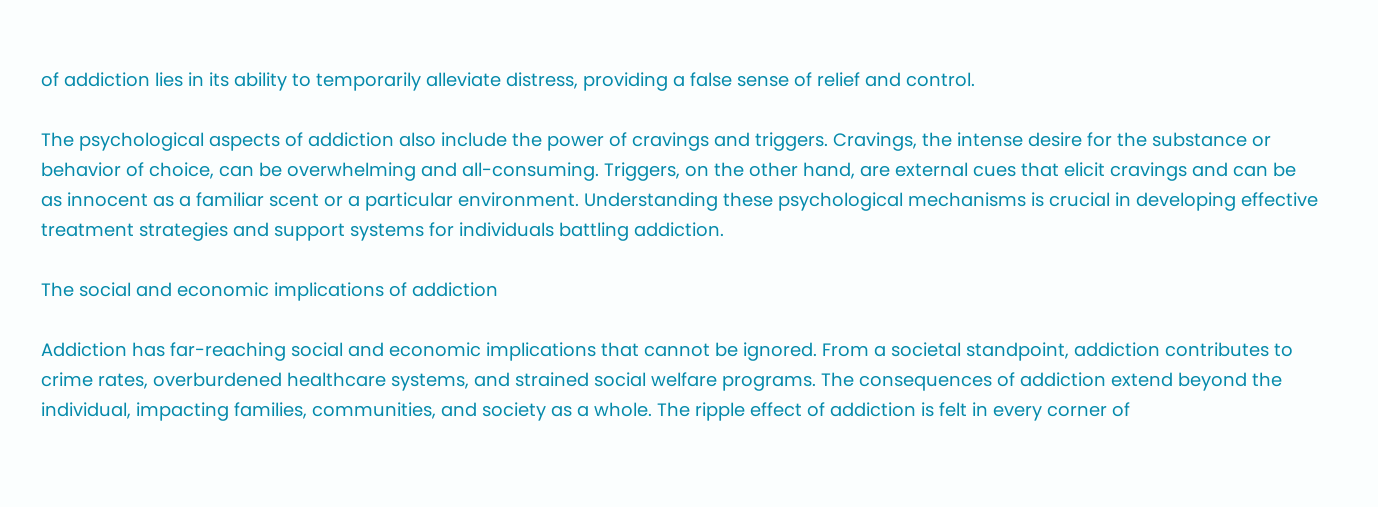of addiction lies in its ability to temporarily alleviate distress, providing a false sense of relief and control.

The psychological aspects of addiction also include the power of cravings and triggers. Cravings, the intense desire for the substance or behavior of choice, can be overwhelming and all-consuming. Triggers, on the other hand, are external cues that elicit cravings and can be as innocent as a familiar scent or a particular environment. Understanding these psychological mechanisms is crucial in developing effective treatment strategies and support systems for individuals battling addiction.

The social and economic implications of addiction

Addiction has far-reaching social and economic implications that cannot be ignored. From a societal standpoint, addiction contributes to crime rates, overburdened healthcare systems, and strained social welfare programs. The consequences of addiction extend beyond the individual, impacting families, communities, and society as a whole. The ripple effect of addiction is felt in every corner of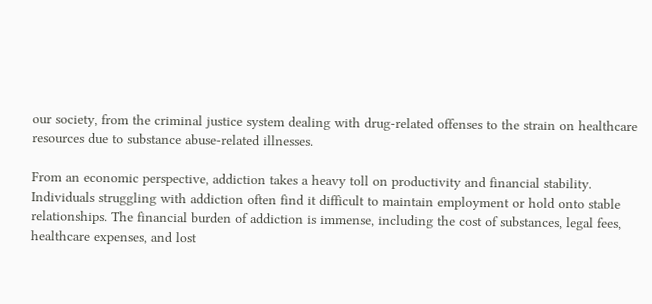our society, from the criminal justice system dealing with drug-related offenses to the strain on healthcare resources due to substance abuse-related illnesses.

From an economic perspective, addiction takes a heavy toll on productivity and financial stability. Individuals struggling with addiction often find it difficult to maintain employment or hold onto stable relationships. The financial burden of addiction is immense, including the cost of substances, legal fees, healthcare expenses, and lost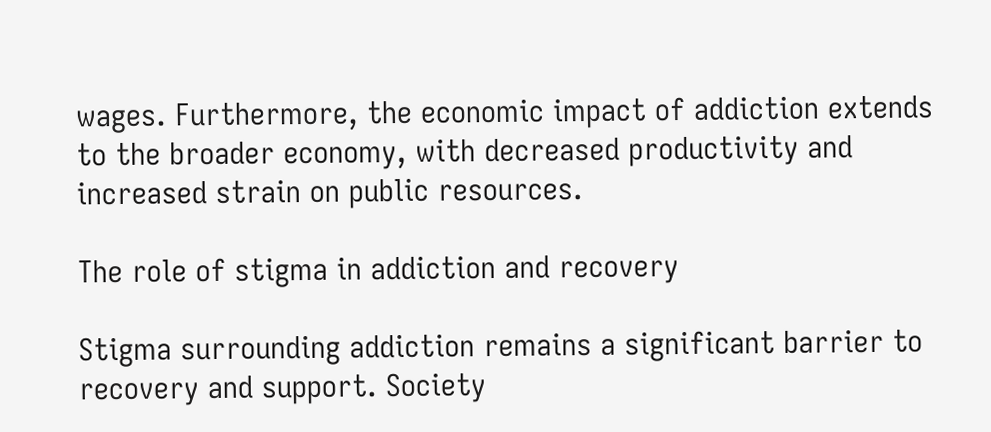wages. Furthermore, the economic impact of addiction extends to the broader economy, with decreased productivity and increased strain on public resources.

The role of stigma in addiction and recovery

Stigma surrounding addiction remains a significant barrier to recovery and support. Society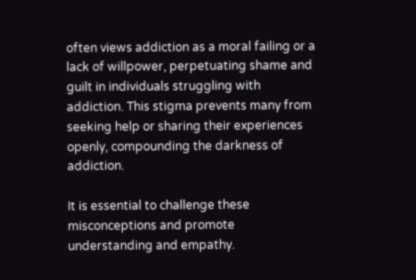often views addiction as a moral failing or a lack of willpower, perpetuating shame and guilt in individuals struggling with addiction. This stigma prevents many from seeking help or sharing their experiences openly, compounding the darkness of addiction.

It is essential to challenge these misconceptions and promote understanding and empathy.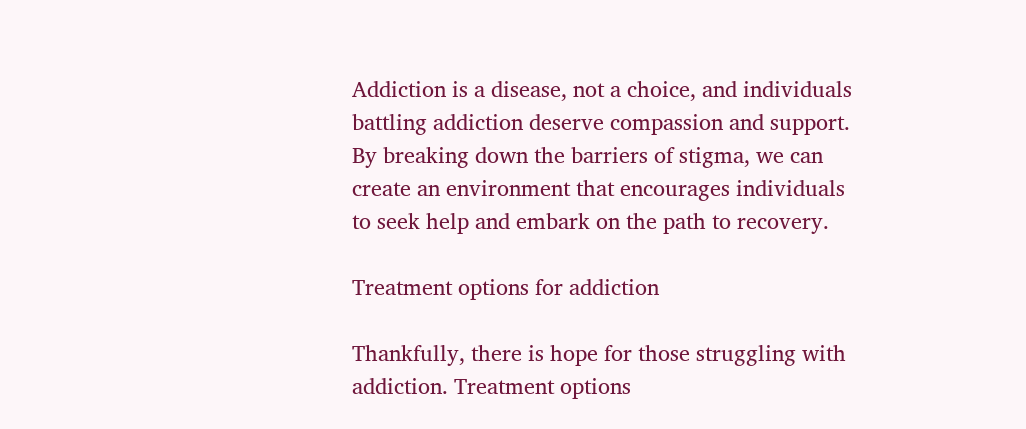Addiction is a disease, not a choice, and individuals battling addiction deserve compassion and support. By breaking down the barriers of stigma, we can create an environment that encourages individuals to seek help and embark on the path to recovery.

Treatment options for addiction

Thankfully, there is hope for those struggling with addiction. Treatment options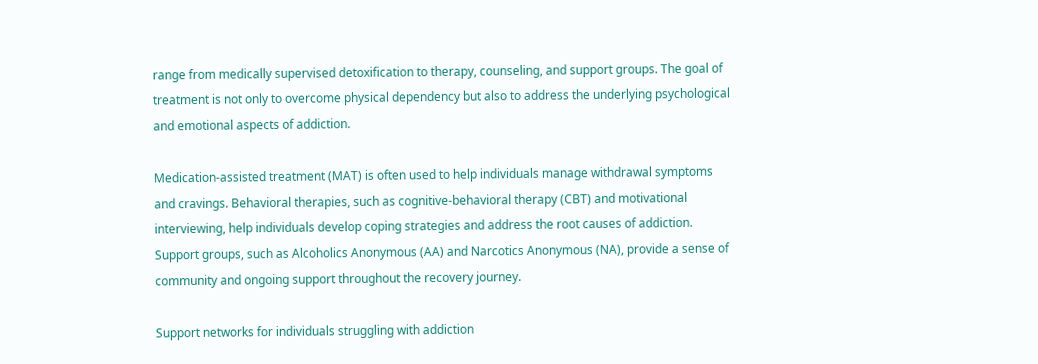range from medically supervised detoxification to therapy, counseling, and support groups. The goal of treatment is not only to overcome physical dependency but also to address the underlying psychological and emotional aspects of addiction.

Medication-assisted treatment (MAT) is often used to help individuals manage withdrawal symptoms and cravings. Behavioral therapies, such as cognitive-behavioral therapy (CBT) and motivational interviewing, help individuals develop coping strategies and address the root causes of addiction. Support groups, such as Alcoholics Anonymous (AA) and Narcotics Anonymous (NA), provide a sense of community and ongoing support throughout the recovery journey.

Support networks for individuals struggling with addiction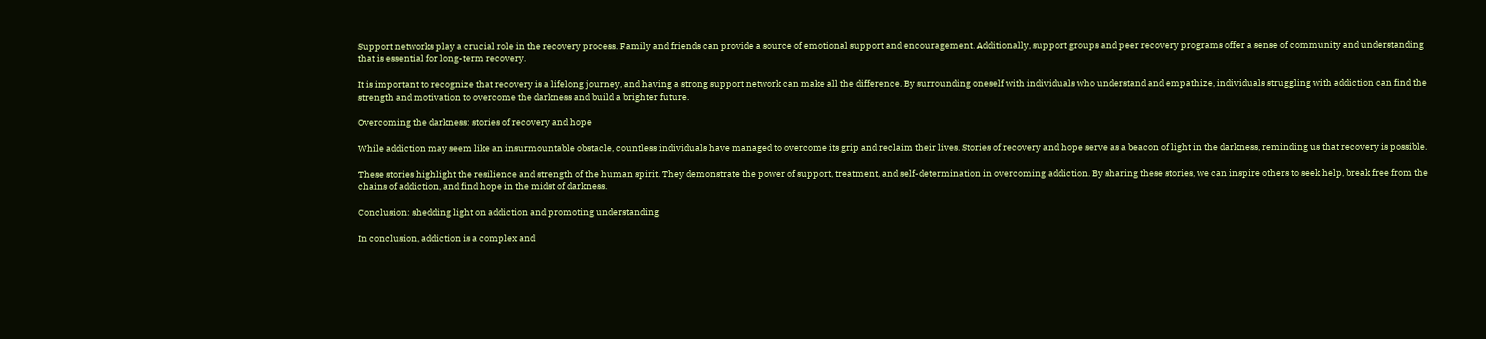Support networks play a crucial role in the recovery process. Family and friends can provide a source of emotional support and encouragement. Additionally, support groups and peer recovery programs offer a sense of community and understanding that is essential for long-term recovery.

It is important to recognize that recovery is a lifelong journey, and having a strong support network can make all the difference. By surrounding oneself with individuals who understand and empathize, individuals struggling with addiction can find the strength and motivation to overcome the darkness and build a brighter future.

Overcoming the darkness: stories of recovery and hope

While addiction may seem like an insurmountable obstacle, countless individuals have managed to overcome its grip and reclaim their lives. Stories of recovery and hope serve as a beacon of light in the darkness, reminding us that recovery is possible.

These stories highlight the resilience and strength of the human spirit. They demonstrate the power of support, treatment, and self-determination in overcoming addiction. By sharing these stories, we can inspire others to seek help, break free from the chains of addiction, and find hope in the midst of darkness.

Conclusion: shedding light on addiction and promoting understanding

In conclusion, addiction is a complex and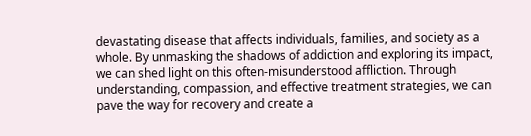devastating disease that affects individuals, families, and society as a whole. By unmasking the shadows of addiction and exploring its impact, we can shed light on this often-misunderstood affliction. Through understanding, compassion, and effective treatment strategies, we can pave the way for recovery and create a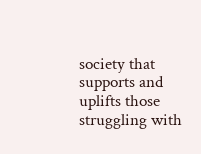society that supports and uplifts those struggling with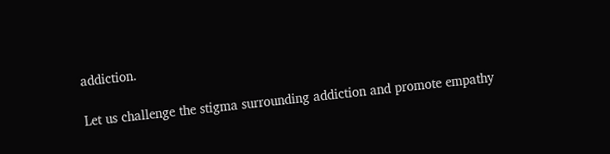addiction.

Let us challenge the stigma surrounding addiction and promote empathy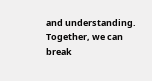and understanding. Together, we can break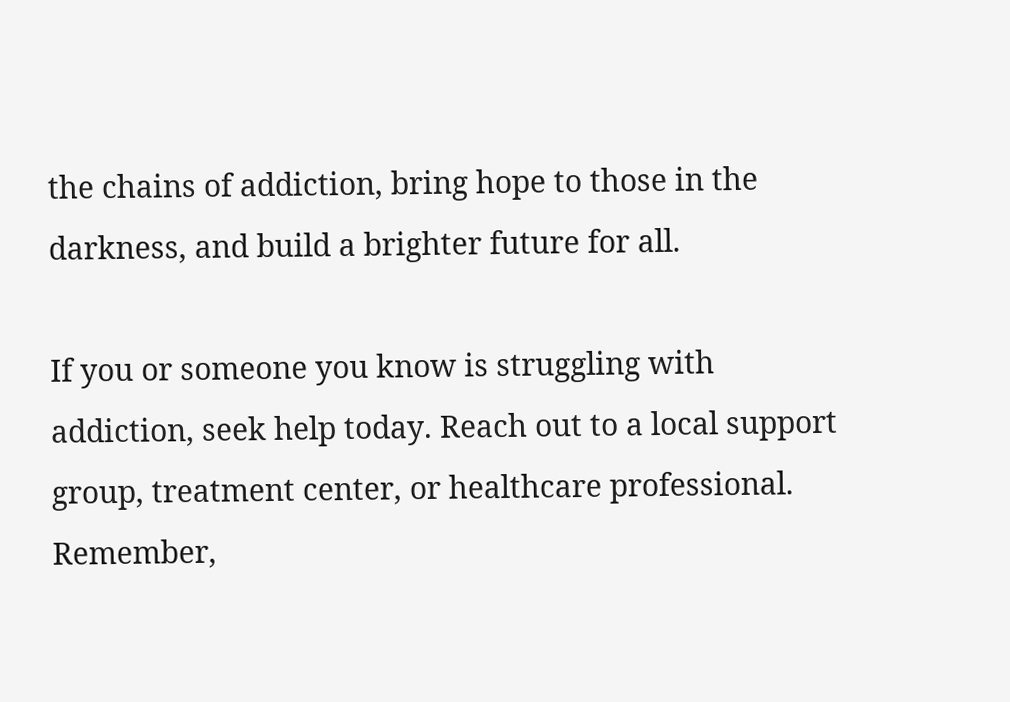the chains of addiction, bring hope to those in the darkness, and build a brighter future for all.

If you or someone you know is struggling with addiction, seek help today. Reach out to a local support group, treatment center, or healthcare professional. Remember,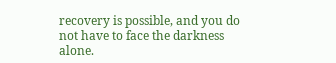recovery is possible, and you do not have to face the darkness alone.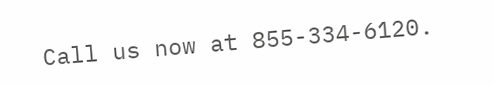Call us now at 855-334-6120.